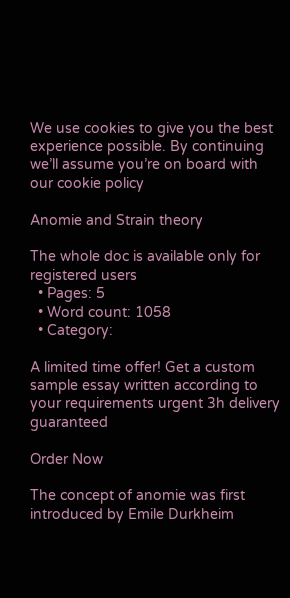We use cookies to give you the best experience possible. By continuing we’ll assume you’re on board with our cookie policy

Anomie and Strain theory

The whole doc is available only for registered users
  • Pages: 5
  • Word count: 1058
  • Category:

A limited time offer! Get a custom sample essay written according to your requirements urgent 3h delivery guaranteed

Order Now

The concept of anomie was first introduced by Emile Durkheim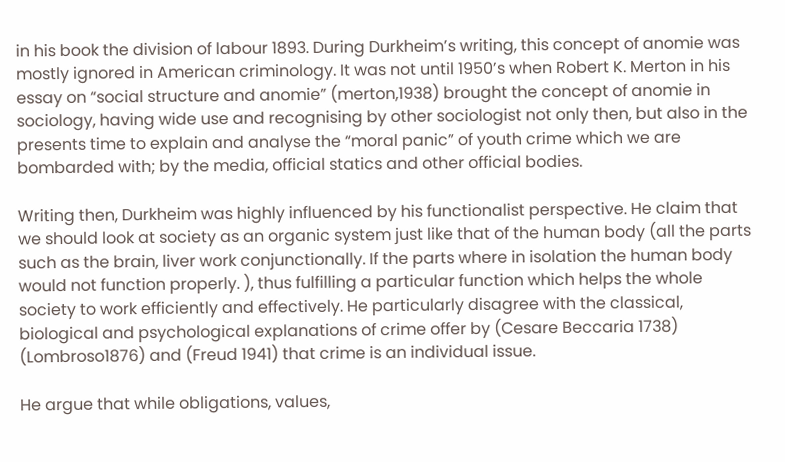in his book the division of labour 1893. During Durkheim’s writing, this concept of anomie was mostly ignored in American criminology. It was not until 1950’s when Robert K. Merton in his essay on “social structure and anomie” (merton,1938) brought the concept of anomie in sociology, having wide use and recognising by other sociologist not only then, but also in the presents time to explain and analyse the “moral panic” of youth crime which we are bombarded with; by the media, official statics and other official bodies.

Writing then, Durkheim was highly influenced by his functionalist perspective. He claim that we should look at society as an organic system just like that of the human body (all the parts such as the brain, liver work conjunctionally. If the parts where in isolation the human body would not function properly. ), thus fulfilling a particular function which helps the whole society to work efficiently and effectively. He particularly disagree with the classical, biological and psychological explanations of crime offer by (Cesare Beccaria 1738) (Lombroso1876) and (Freud 1941) that crime is an individual issue.

He argue that while obligations, values,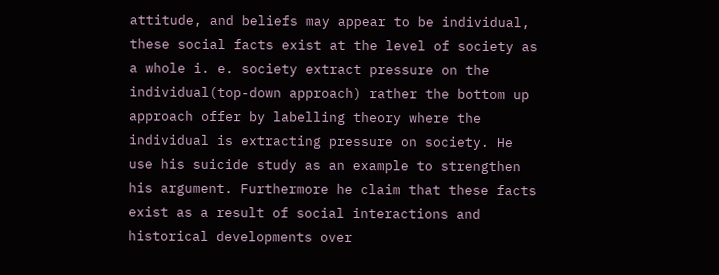attitude, and beliefs may appear to be individual, these social facts exist at the level of society as a whole i. e. society extract pressure on the individual(top-down approach) rather the bottom up approach offer by labelling theory where the individual is extracting pressure on society. He use his suicide study as an example to strengthen his argument. Furthermore he claim that these facts exist as a result of social interactions and historical developments over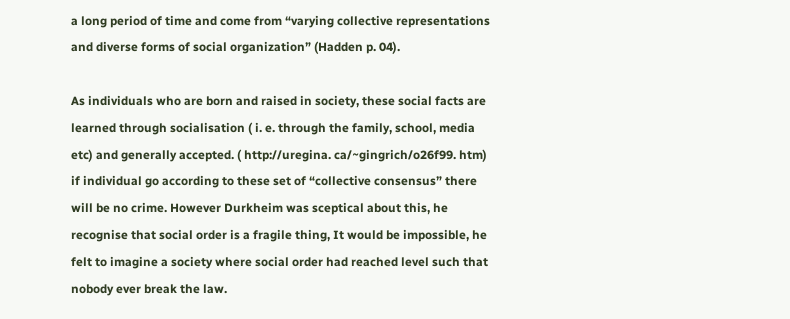a long period of time and come from “varying collective representations and diverse forms of social organization” (Hadden p. 04).

As individuals who are born and raised in society, these social facts are learned through socialisation ( i. e. through the family, school, media etc) and generally accepted. ( http://uregina. ca/~gingrich/o26f99. htm) if individual go according to these set of “collective consensus” there will be no crime. However Durkheim was sceptical about this, he recognise that social order is a fragile thing, It would be impossible, he felt to imagine a society where social order had reached level such that nobody ever break the law.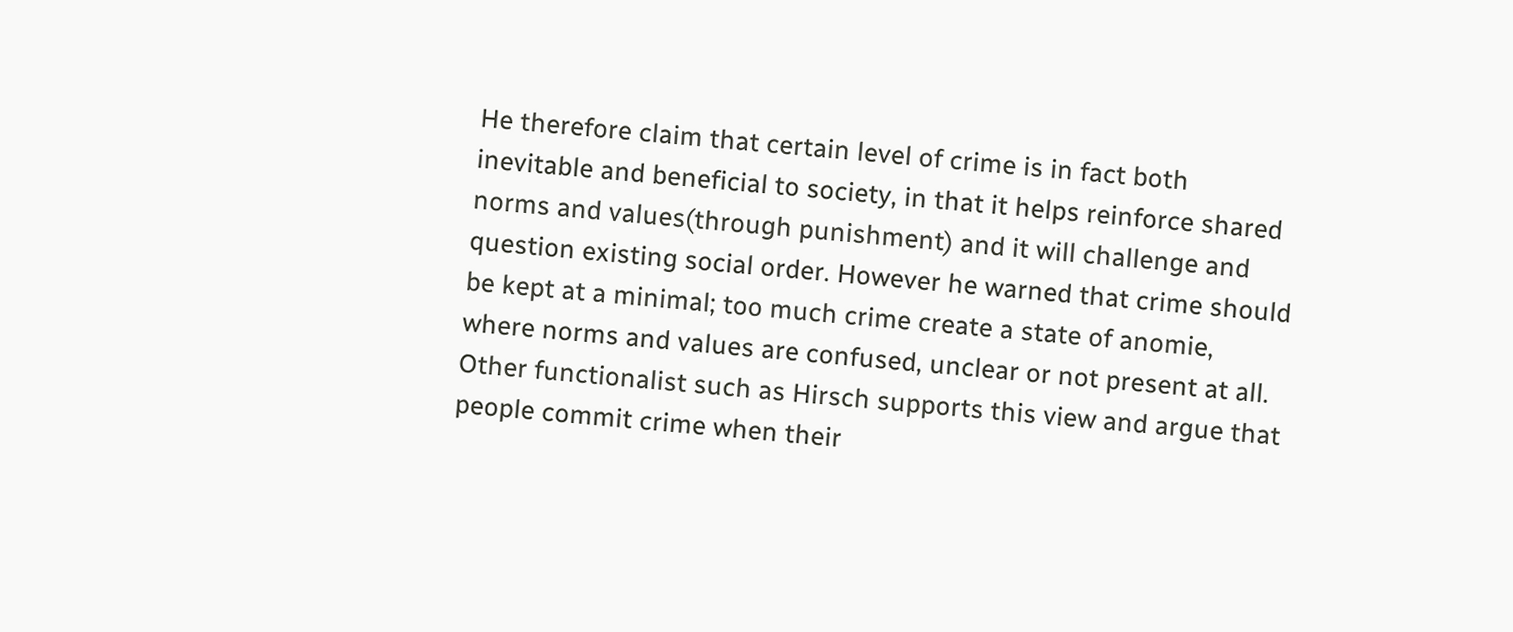He therefore claim that certain level of crime is in fact both inevitable and beneficial to society, in that it helps reinforce shared norms and values(through punishment) and it will challenge and question existing social order. However he warned that crime should be kept at a minimal; too much crime create a state of anomie, where norms and values are confused, unclear or not present at all. Other functionalist such as Hirsch supports this view and argue that people commit crime when their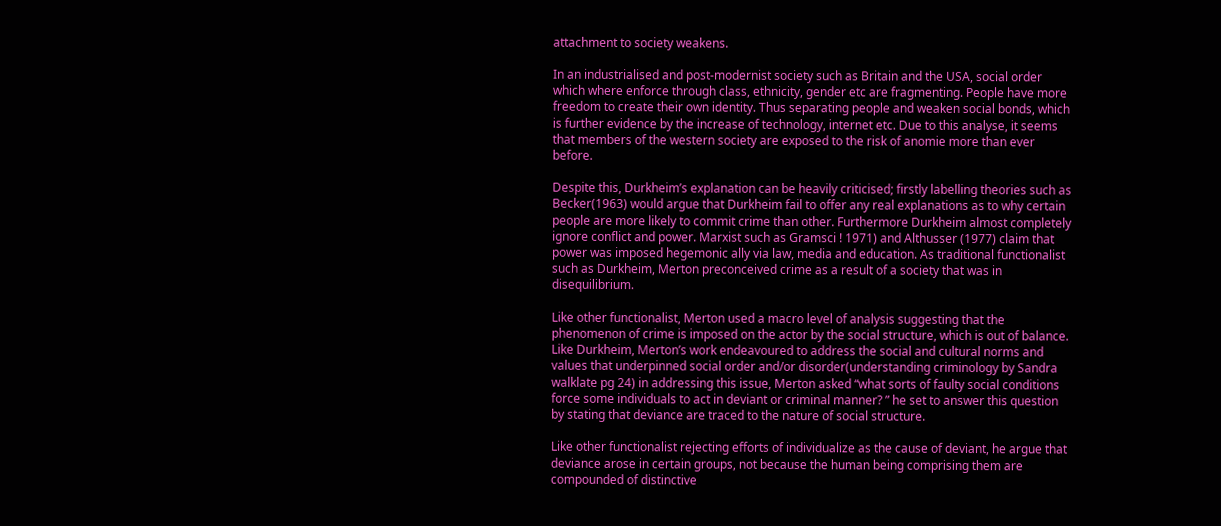attachment to society weakens.

In an industrialised and post-modernist society such as Britain and the USA, social order which where enforce through class, ethnicity, gender etc are fragmenting. People have more freedom to create their own identity. Thus separating people and weaken social bonds, which is further evidence by the increase of technology, internet etc. Due to this analyse, it seems that members of the western society are exposed to the risk of anomie more than ever before.

Despite this, Durkheim’s explanation can be heavily criticised; firstly labelling theories such as Becker(1963) would argue that Durkheim fail to offer any real explanations as to why certain people are more likely to commit crime than other. Furthermore Durkheim almost completely ignore conflict and power. Marxist such as Gramsci ! 1971) and Althusser (1977) claim that power was imposed hegemonic ally via law, media and education. As traditional functionalist such as Durkheim, Merton preconceived crime as a result of a society that was in disequilibrium.

Like other functionalist, Merton used a macro level of analysis suggesting that the phenomenon of crime is imposed on the actor by the social structure, which is out of balance. Like Durkheim, Merton’s work endeavoured to address the social and cultural norms and values that underpinned social order and/or disorder(understanding criminology by Sandra walklate pg 24) in addressing this issue, Merton asked “what sorts of faulty social conditions force some individuals to act in deviant or criminal manner? ” he set to answer this question by stating that deviance are traced to the nature of social structure.

Like other functionalist rejecting efforts of individualize as the cause of deviant, he argue that deviance arose in certain groups, not because the human being comprising them are compounded of distinctive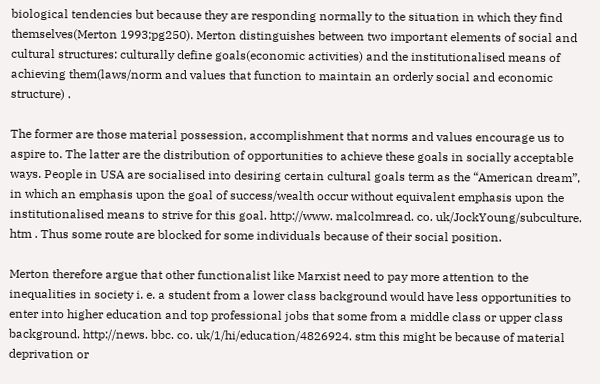biological tendencies but because they are responding normally to the situation in which they find themselves(Merton 1993;pg250). Merton distinguishes between two important elements of social and cultural structures: culturally define goals(economic activities) and the institutionalised means of achieving them(laws/norm and values that function to maintain an orderly social and economic structure) .

The former are those material possession, accomplishment that norms and values encourage us to aspire to. The latter are the distribution of opportunities to achieve these goals in socially acceptable ways. People in USA are socialised into desiring certain cultural goals term as the “American dream”, in which an emphasis upon the goal of success/wealth occur without equivalent emphasis upon the institutionalised means to strive for this goal. http://www. malcolmread. co. uk/JockYoung/subculture. htm . Thus some route are blocked for some individuals because of their social position.

Merton therefore argue that other functionalist like Marxist need to pay more attention to the inequalities in society i. e. a student from a lower class background would have less opportunities to enter into higher education and top professional jobs that some from a middle class or upper class background. http://news. bbc. co. uk/1/hi/education/4826924. stm this might be because of material deprivation or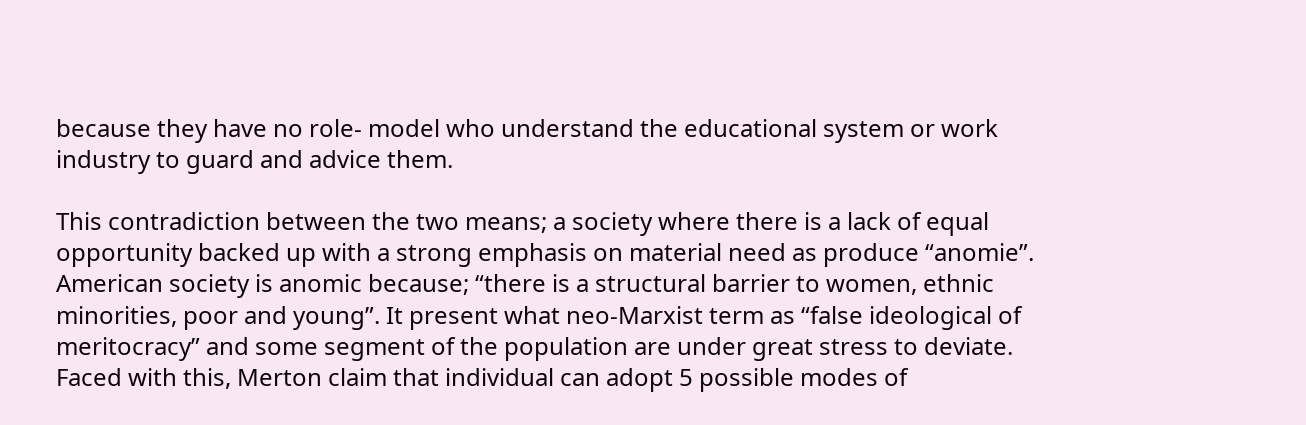because they have no role- model who understand the educational system or work industry to guard and advice them.

This contradiction between the two means; a society where there is a lack of equal opportunity backed up with a strong emphasis on material need as produce “anomie”. American society is anomic because; “there is a structural barrier to women, ethnic minorities, poor and young”. It present what neo-Marxist term as “false ideological of meritocracy” and some segment of the population are under great stress to deviate. Faced with this, Merton claim that individual can adopt 5 possible modes of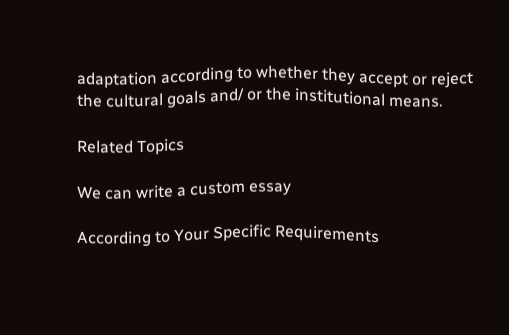adaptation according to whether they accept or reject the cultural goals and/ or the institutional means.

Related Topics

We can write a custom essay

According to Your Specific Requirements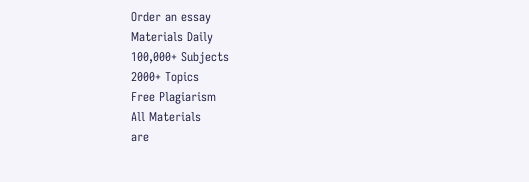Order an essay
Materials Daily
100,000+ Subjects
2000+ Topics
Free Plagiarism
All Materials
are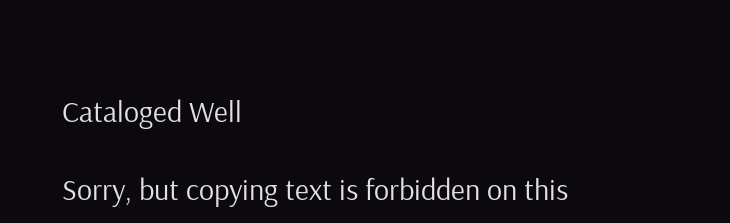Cataloged Well

Sorry, but copying text is forbidden on this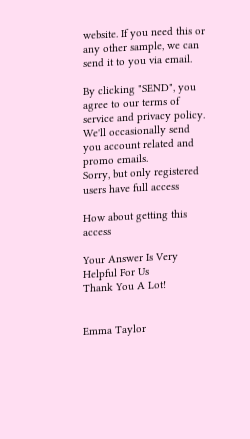website. If you need this or any other sample, we can send it to you via email.

By clicking "SEND", you agree to our terms of service and privacy policy. We'll occasionally send you account related and promo emails.
Sorry, but only registered users have full access

How about getting this access

Your Answer Is Very Helpful For Us
Thank You A Lot!


Emma Taylor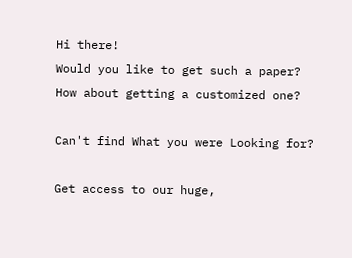Hi there!
Would you like to get such a paper?
How about getting a customized one?

Can't find What you were Looking for?

Get access to our huge,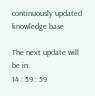continuously updated knowledge base

The next update will be in:
14 : 59 : 59